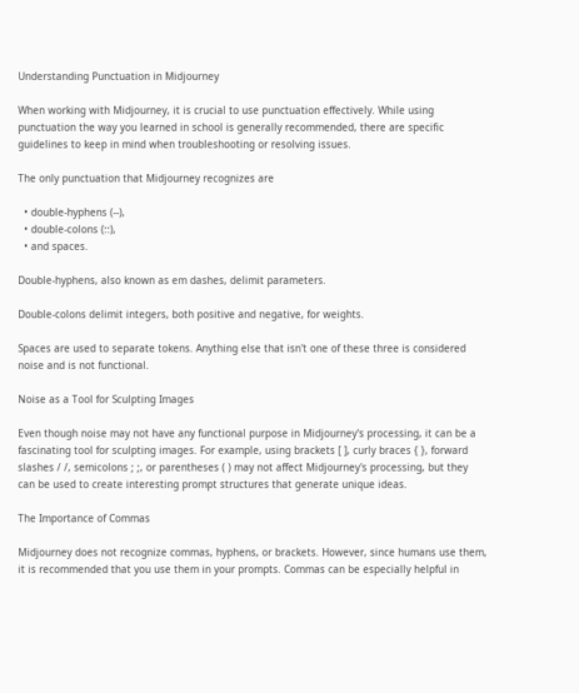Understanding Punctuation in Midjourney

When working with Midjourney, it is crucial to use punctuation effectively. While using punctuation the way you learned in school is generally recommended, there are specific guidelines to keep in mind when troubleshooting or resolving issues.

The only punctuation that Midjourney recognizes are

  • double-hyphens (--),
  • double-colons (::),
  • and spaces.

Double-hyphens, also known as em dashes, delimit parameters.

Double-colons delimit integers, both positive and negative, for weights.

Spaces are used to separate tokens. Anything else that isn't one of these three is considered noise and is not functional.

Noise as a Tool for Sculpting Images

Even though noise may not have any functional purpose in Midjourney's processing, it can be a fascinating tool for sculpting images. For example, using brackets [ ], curly braces { }, forward slashes / /, semicolons ; ;, or parentheses ( ) may not affect Midjourney's processing, but they can be used to create interesting prompt structures that generate unique ideas.

The Importance of Commas

Midjourney does not recognize commas, hyphens, or brackets. However, since humans use them, it is recommended that you use them in your prompts. Commas can be especially helpful in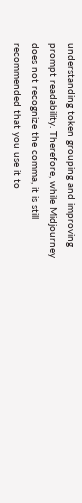understanding token grouping and improving prompt readability. Therefore, while Midjourney does not recognize the comma, it is still recommended that you use it to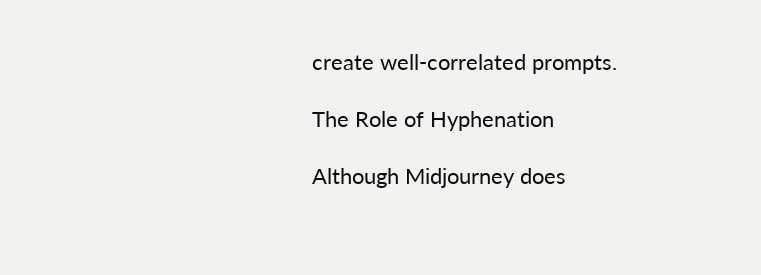create well-correlated prompts.

The Role of Hyphenation

Although Midjourney does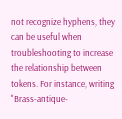not recognize hyphens, they can be useful when troubleshooting to increase the relationship between tokens. For instance, writing "Brass-antique-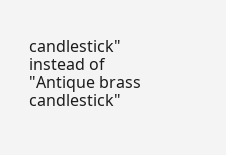candlestick" instead of "Antique brass candlestick"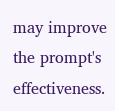may improve the prompt's effectiveness.